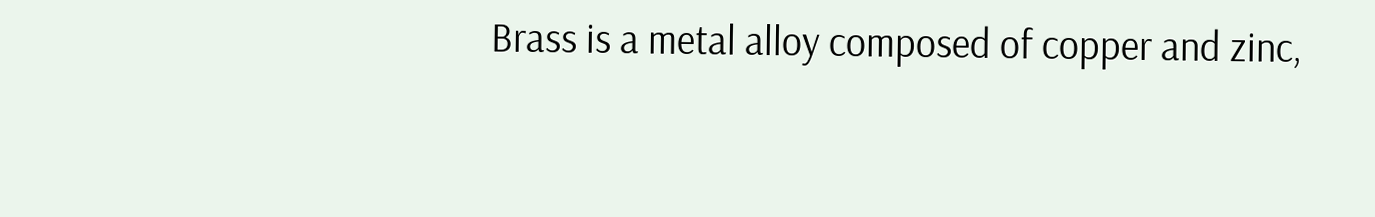Brass is a metal alloy composed of copper and zinc,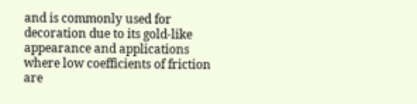and is commonly used for decoration due to its gold-like appearance and applications where low coefficients of friction are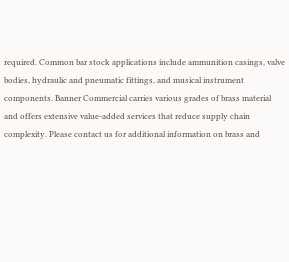required. Common bar stock applications include ammunition casings, valve bodies, hydraulic and pneumatic fittings, and musical instrument components. Banner Commercial carries various grades of brass material and offers extensive value-added services that reduce supply chain complexity. Please contact us for additional information on brass and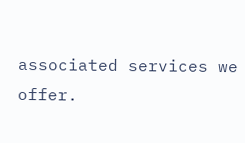associated services we offer.